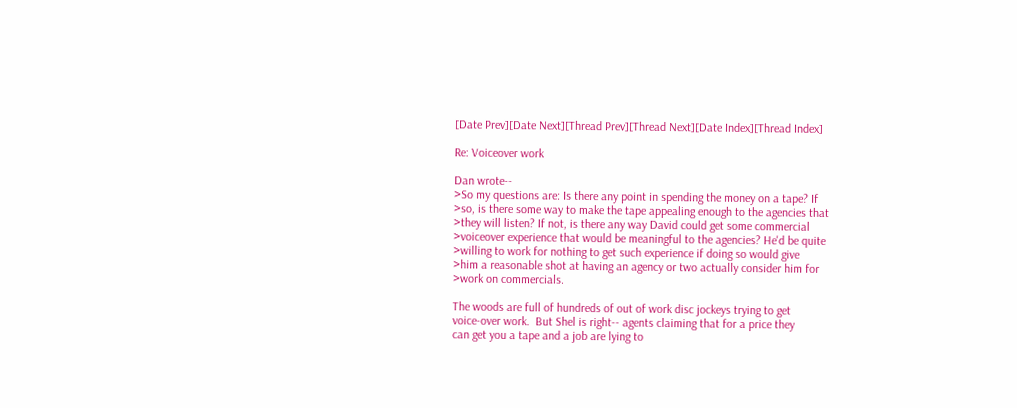[Date Prev][Date Next][Thread Prev][Thread Next][Date Index][Thread Index]

Re: Voiceover work

Dan wrote--
>So my questions are: Is there any point in spending the money on a tape? If
>so, is there some way to make the tape appealing enough to the agencies that
>they will listen? If not, is there any way David could get some commercial
>voiceover experience that would be meaningful to the agencies? He'd be quite
>willing to work for nothing to get such experience if doing so would give
>him a reasonable shot at having an agency or two actually consider him for
>work on commercials.

The woods are full of hundreds of out of work disc jockeys trying to get
voice-over work.  But Shel is right-- agents claiming that for a price they
can get you a tape and a job are lying to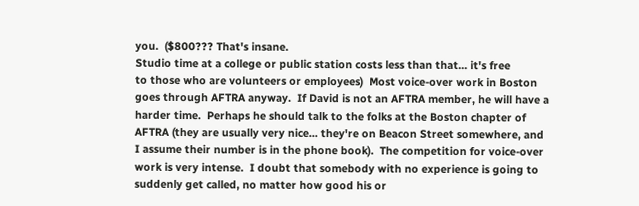you.  ($800??? That's insane.
Studio time at a college or public station costs less than that... it's free
to those who are volunteers or employees)  Most voice-over work in Boston
goes through AFTRA anyway.  If David is not an AFTRA member, he will have a
harder time.  Perhaps he should talk to the folks at the Boston chapter of
AFTRA (they are usually very nice... they're on Beacon Street somewhere, and
I assume their number is in the phone book).  The competition for voice-over
work is very intense.  I doubt that somebody with no experience is going to
suddenly get called, no matter how good his or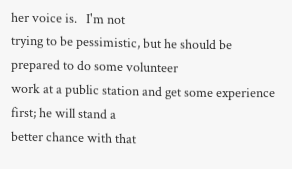her voice is.   I'm not
trying to be pessimistic, but he should be prepared to do some volunteer
work at a public station and get some experience first; he will stand a
better chance with that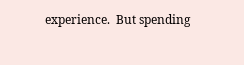experience.  But spending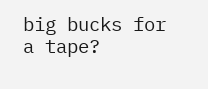big bucks for a tape?